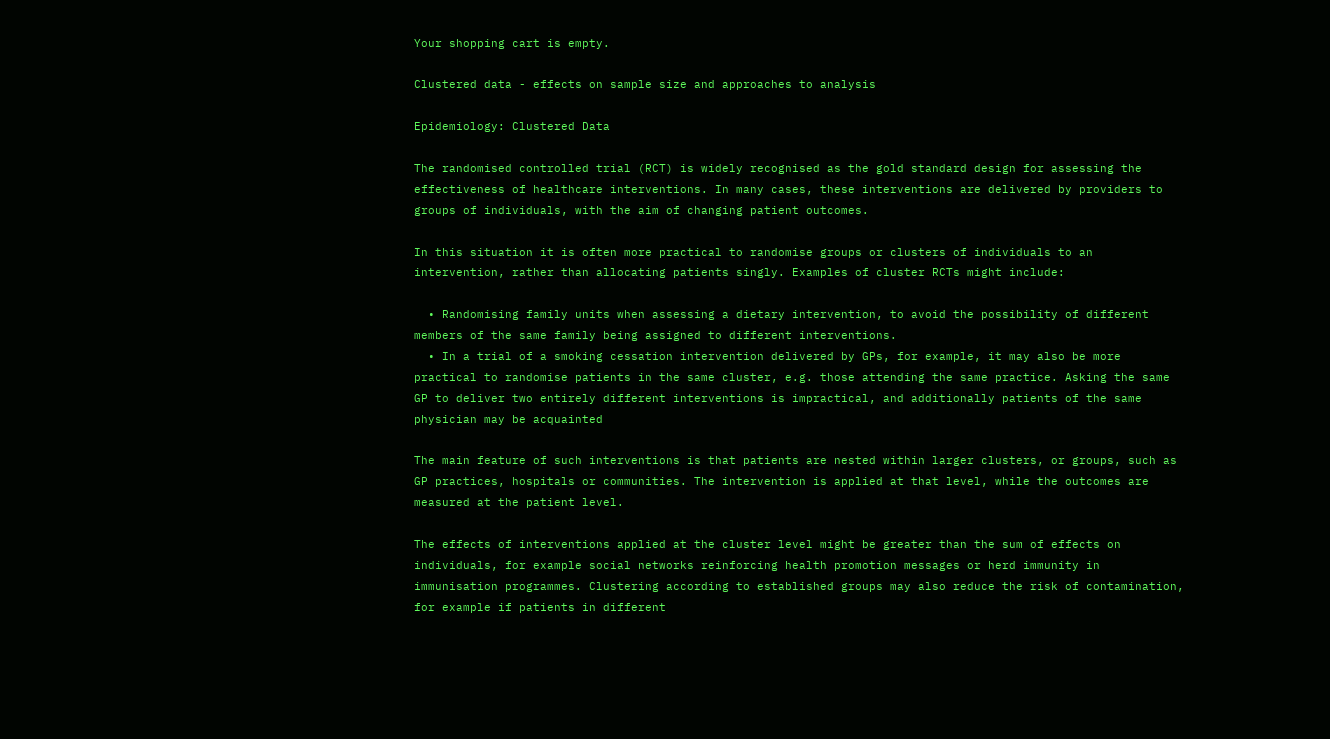Your shopping cart is empty.

Clustered data - effects on sample size and approaches to analysis

Epidemiology: Clustered Data

The randomised controlled trial (RCT) is widely recognised as the gold standard design for assessing the effectiveness of healthcare interventions. In many cases, these interventions are delivered by providers to groups of individuals, with the aim of changing patient outcomes.

In this situation it is often more practical to randomise groups or clusters of individuals to an intervention, rather than allocating patients singly. Examples of cluster RCTs might include:

  • Randomising family units when assessing a dietary intervention, to avoid the possibility of different members of the same family being assigned to different interventions.
  • In a trial of a smoking cessation intervention delivered by GPs, for example, it may also be more practical to randomise patients in the same cluster, e.g. those attending the same practice. Asking the same GP to deliver two entirely different interventions is impractical, and additionally patients of the same physician may be acquainted

The main feature of such interventions is that patients are nested within larger clusters, or groups, such as GP practices, hospitals or communities. The intervention is applied at that level, while the outcomes are measured at the patient level.

The effects of interventions applied at the cluster level might be greater than the sum of effects on individuals, for example social networks reinforcing health promotion messages or herd immunity in immunisation programmes. Clustering according to established groups may also reduce the risk of contamination, for example if patients in different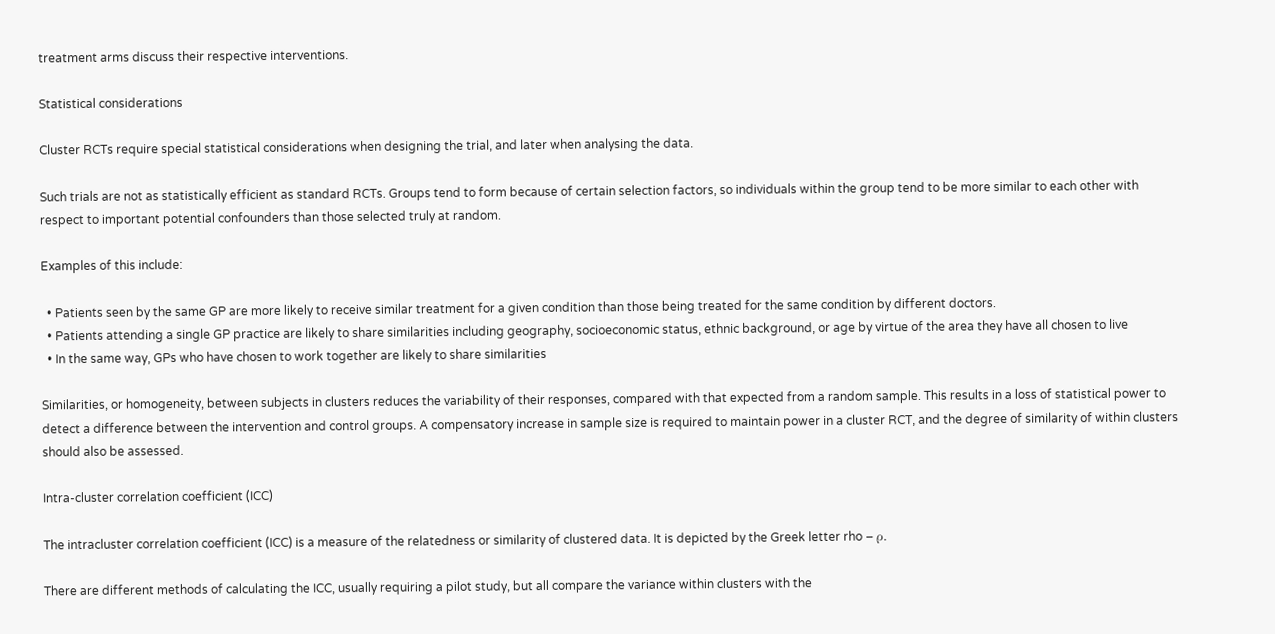treatment arms discuss their respective interventions.

Statistical considerations

Cluster RCTs require special statistical considerations when designing the trial, and later when analysing the data.

Such trials are not as statistically efficient as standard RCTs. Groups tend to form because of certain selection factors, so individuals within the group tend to be more similar to each other with respect to important potential confounders than those selected truly at random.

Examples of this include:

  • Patients seen by the same GP are more likely to receive similar treatment for a given condition than those being treated for the same condition by different doctors.
  • Patients attending a single GP practice are likely to share similarities including geography, socioeconomic status, ethnic background, or age by virtue of the area they have all chosen to live
  • In the same way, GPs who have chosen to work together are likely to share similarities

Similarities, or homogeneity, between subjects in clusters reduces the variability of their responses, compared with that expected from a random sample. This results in a loss of statistical power to detect a difference between the intervention and control groups. A compensatory increase in sample size is required to maintain power in a cluster RCT, and the degree of similarity of within clusters should also be assessed.

Intra-cluster correlation coefficient (ICC)

The intracluster correlation coefficient (ICC) is a measure of the relatedness or similarity of clustered data. It is depicted by the Greek letter rho – ρ.

There are different methods of calculating the ICC, usually requiring a pilot study, but all compare the variance within clusters with the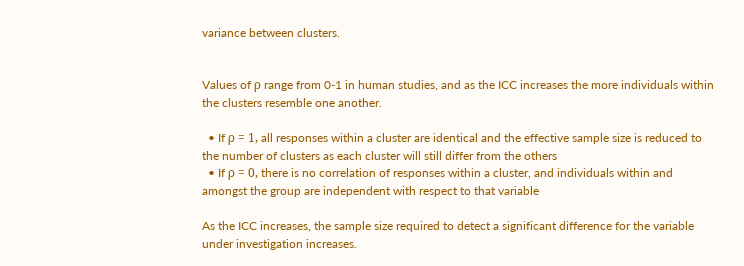variance between clusters.


Values of ρ range from 0-1 in human studies, and as the ICC increases the more individuals within the clusters resemble one another.

  • If ρ = 1, all responses within a cluster are identical and the effective sample size is reduced to the number of clusters as each cluster will still differ from the others
  • If ρ = 0, there is no correlation of responses within a cluster, and individuals within and amongst the group are independent with respect to that variable

As the ICC increases, the sample size required to detect a significant difference for the variable under investigation increases.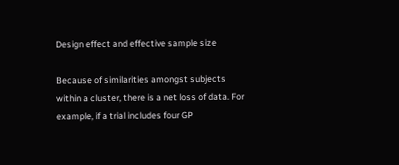Design effect and effective sample size

Because of similarities amongst subjects within a cluster, there is a net loss of data. For example, if a trial includes four GP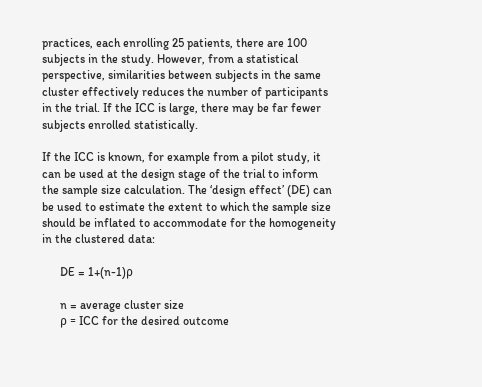practices, each enrolling 25 patients, there are 100 subjects in the study. However, from a statistical perspective, similarities between subjects in the same cluster effectively reduces the number of participants in the trial. If the ICC is large, there may be far fewer subjects enrolled statistically.

If the ICC is known, for example from a pilot study, it can be used at the design stage of the trial to inform the sample size calculation. The ‘design effect’ (DE) can be used to estimate the extent to which the sample size should be inflated to accommodate for the homogeneity in the clustered data:

      DE = 1+(n-1)ρ

      n = average cluster size
      ρ = ICC for the desired outcome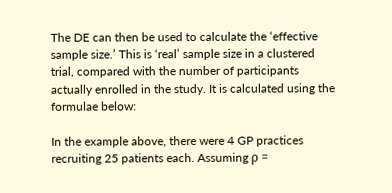The DE can then be used to calculate the ‘effective sample size.’ This is ‘real’ sample size in a clustered trial, compared with the number of participants actually enrolled in the study. It is calculated using the formulae below:

In the example above, there were 4 GP practices recruiting 25 patients each. Assuming ρ =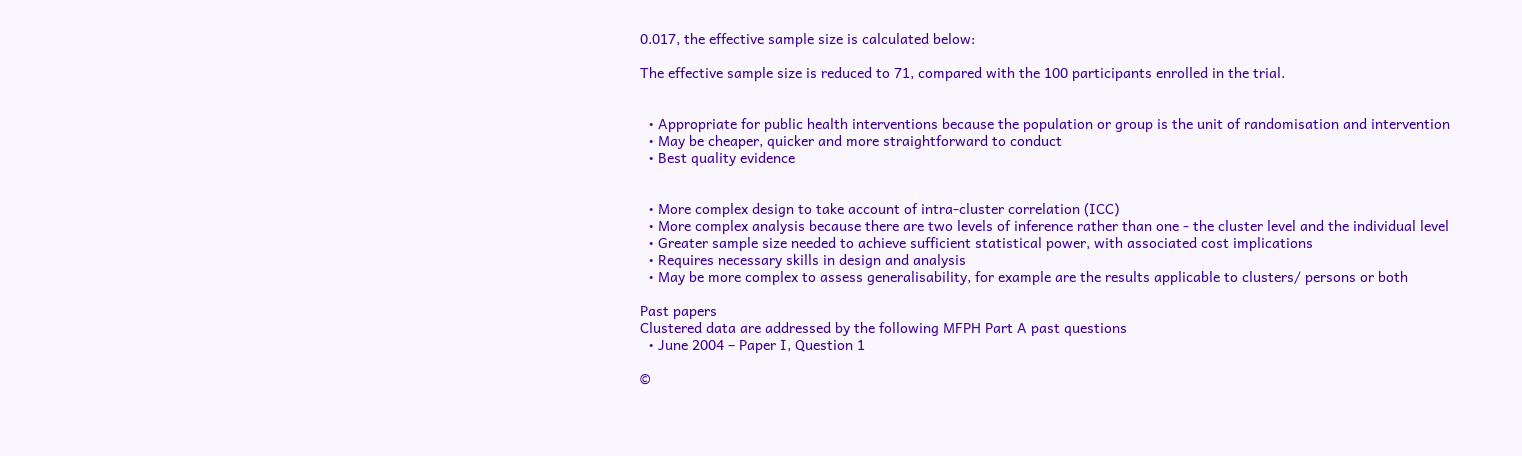0.017, the effective sample size is calculated below:

The effective sample size is reduced to 71, compared with the 100 participants enrolled in the trial.


  • Appropriate for public health interventions because the population or group is the unit of randomisation and intervention
  • May be cheaper, quicker and more straightforward to conduct
  • Best quality evidence


  • More complex design to take account of intra-cluster correlation (ICC)
  • More complex analysis because there are two levels of inference rather than one - the cluster level and the individual level
  • Greater sample size needed to achieve sufficient statistical power, with associated cost implications
  • Requires necessary skills in design and analysis
  • May be more complex to assess generalisability, for example are the results applicable to clusters/ persons or both

Past papers
Clustered data are addressed by the following MFPH Part A past questions
  • June 2004 – Paper I, Question 1

©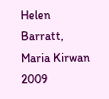Helen Barratt, Maria Kirwan 2009